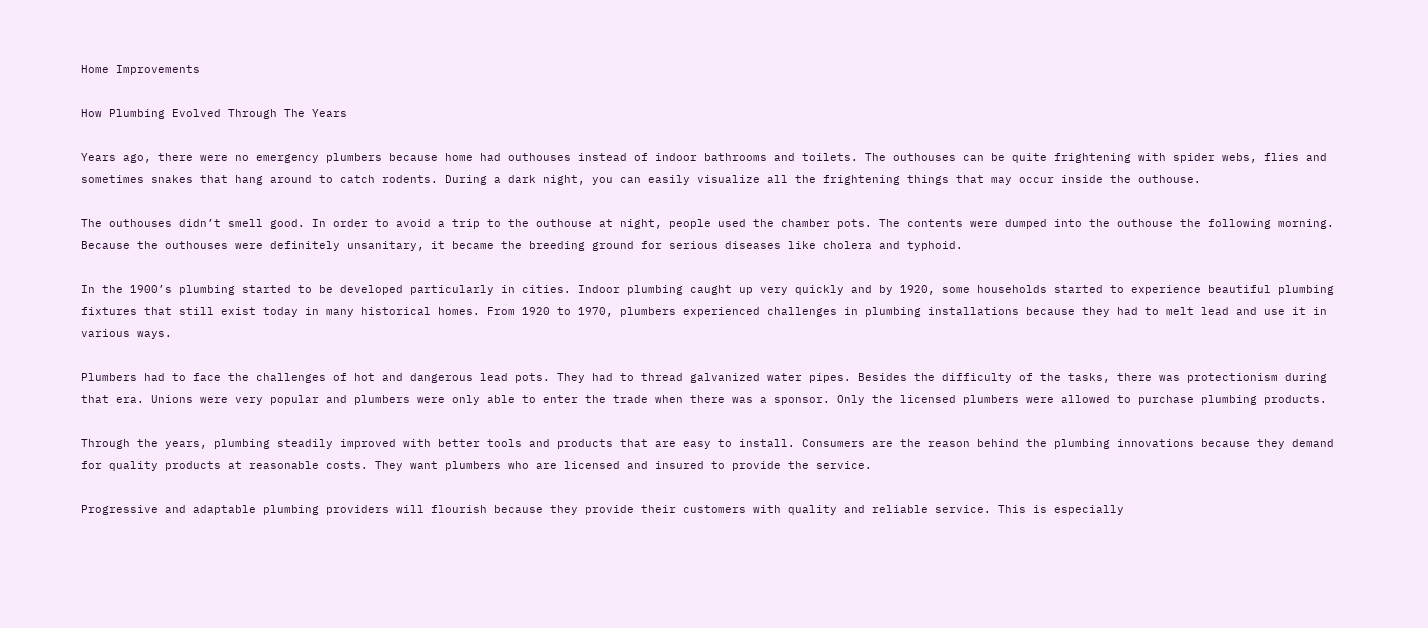Home Improvements

How Plumbing Evolved Through The Years

Years ago, there were no emergency plumbers because home had outhouses instead of indoor bathrooms and toilets. The outhouses can be quite frightening with spider webs, flies and sometimes snakes that hang around to catch rodents. During a dark night, you can easily visualize all the frightening things that may occur inside the outhouse.

The outhouses didn’t smell good. In order to avoid a trip to the outhouse at night, people used the chamber pots. The contents were dumped into the outhouse the following morning. Because the outhouses were definitely unsanitary, it became the breeding ground for serious diseases like cholera and typhoid.

In the 1900’s plumbing started to be developed particularly in cities. Indoor plumbing caught up very quickly and by 1920, some households started to experience beautiful plumbing fixtures that still exist today in many historical homes. From 1920 to 1970, plumbers experienced challenges in plumbing installations because they had to melt lead and use it in various ways.

Plumbers had to face the challenges of hot and dangerous lead pots. They had to thread galvanized water pipes. Besides the difficulty of the tasks, there was protectionism during that era. Unions were very popular and plumbers were only able to enter the trade when there was a sponsor. Only the licensed plumbers were allowed to purchase plumbing products.

Through the years, plumbing steadily improved with better tools and products that are easy to install. Consumers are the reason behind the plumbing innovations because they demand for quality products at reasonable costs. They want plumbers who are licensed and insured to provide the service.

Progressive and adaptable plumbing providers will flourish because they provide their customers with quality and reliable service. This is especially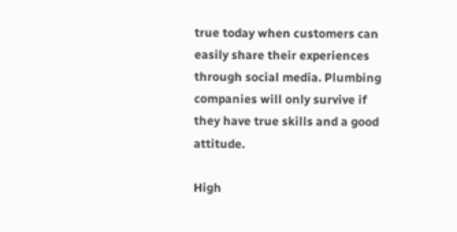true today when customers can easily share their experiences through social media. Plumbing companies will only survive if they have true skills and a good attitude.

High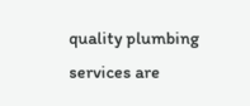quality plumbing services are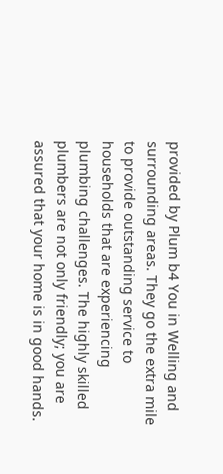provided by Plum b4 You in Welling and surrounding areas. They go the extra mile to provide outstanding service to households that are experiencing plumbing challenges. The highly skilled plumbers are not only friendly; you are assured that your home is in good hands.